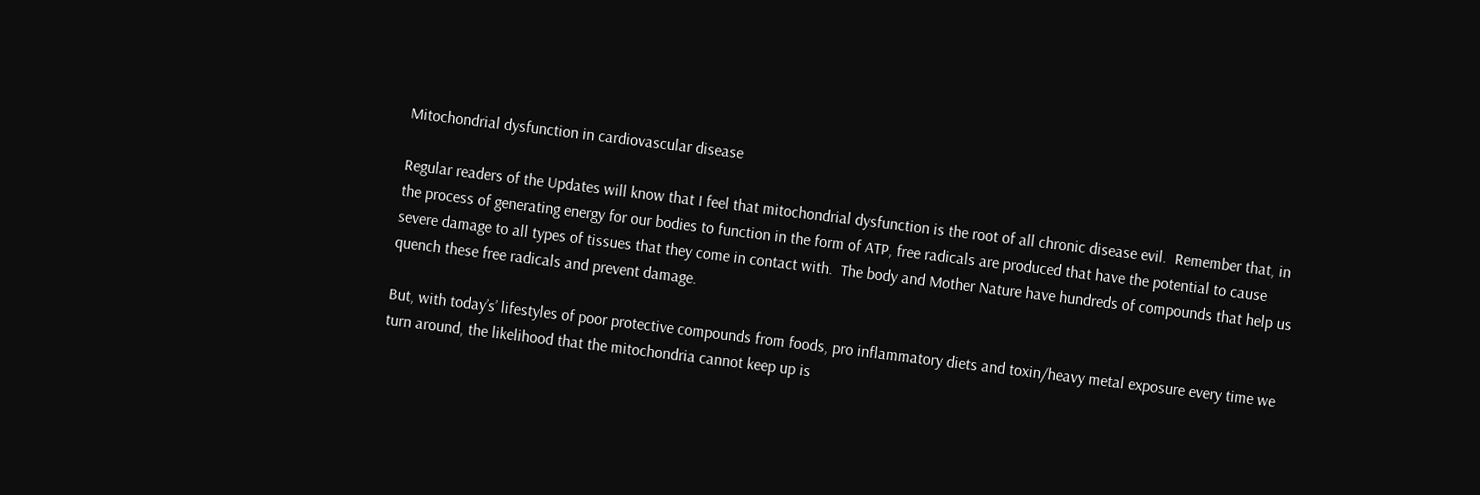Mitochondrial dysfunction in cardiovascular disease

Regular readers of the Updates will know that I feel that mitochondrial dysfunction is the root of all chronic disease evil.  Remember that, in the process of generating energy for our bodies to function in the form of ATP, free radicals are produced that have the potential to cause severe damage to all types of tissues that they come in contact with.  The body and Mother Nature have hundreds of compounds that help us quench these free radicals and prevent damage.

But, with today’s’ lifestyles of poor protective compounds from foods, pro inflammatory diets and toxin/heavy metal exposure every time we turn around, the likelihood that the mitochondria cannot keep up is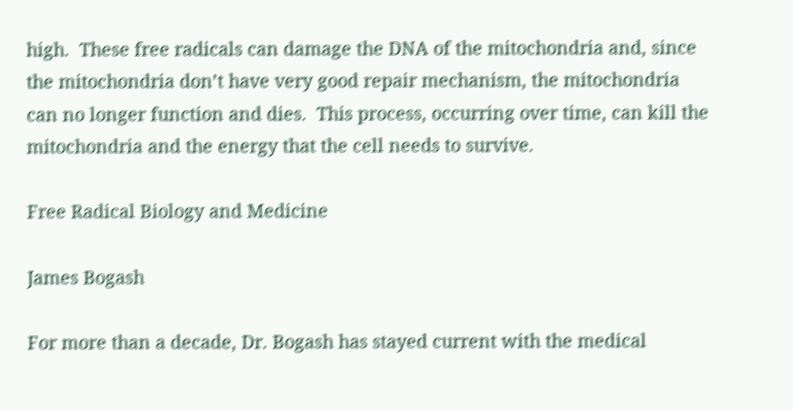high.  These free radicals can damage the DNA of the mitochondria and, since the mitochondria don’t have very good repair mechanism, the mitochondria can no longer function and dies.  This process, occurring over time, can kill the mitochondria and the energy that the cell needs to survive.

Free Radical Biology and Medicine

James Bogash

For more than a decade, Dr. Bogash has stayed current with the medical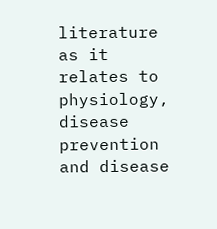literature as it relates to physiology, disease prevention and disease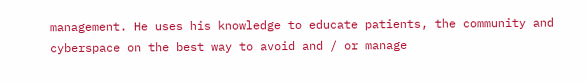management. He uses his knowledge to educate patients, the community and cyberspace on the best way to avoid and / or manage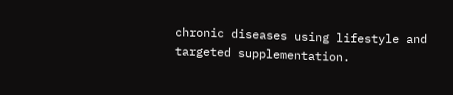chronic diseases using lifestyle and targeted supplementation.